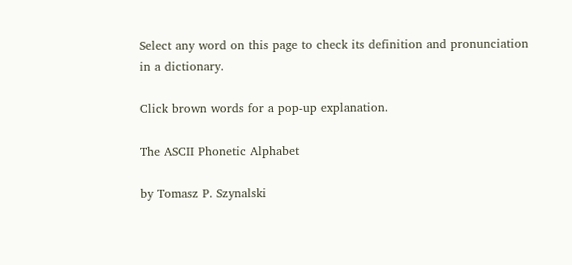Select any word on this page to check its definition and pronunciation in a dictionary.

Click brown words for a pop-up explanation.

The ASCII Phonetic Alphabet

by Tomasz P. Szynalski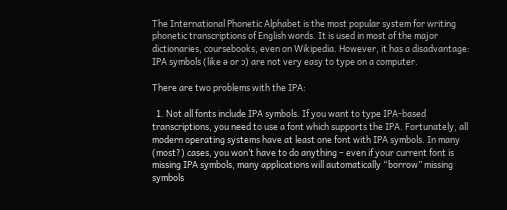The International Phonetic Alphabet is the most popular system for writing phonetic transcriptions of English words. It is used in most of the major dictionaries, coursebooks, even on Wikipedia. However, it has a disadvantage: IPA symbols (like ə or ɔ) are not very easy to type on a computer.

There are two problems with the IPA:

  1. Not all fonts include IPA symbols. If you want to type IPA-based transcriptions, you need to use a font which supports the IPA. Fortunately, all modern operating systems have at least one font with IPA symbols. In many (most?) cases, you won’t have to do anything – even if your current font is missing IPA symbols, many applications will automatically “borrow” missing symbols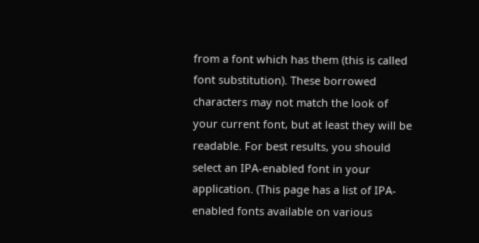from a font which has them (this is called font substitution). These borrowed characters may not match the look of your current font, but at least they will be readable. For best results, you should select an IPA-enabled font in your application. (This page has a list of IPA-enabled fonts available on various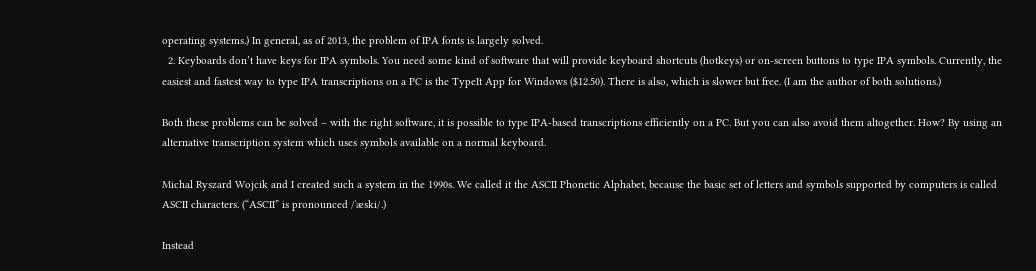operating systems.) In general, as of 2013, the problem of IPA fonts is largely solved.
  2. Keyboards don’t have keys for IPA symbols. You need some kind of software that will provide keyboard shortcuts (hotkeys) or on-screen buttons to type IPA symbols. Currently, the easiest and fastest way to type IPA transcriptions on a PC is the TypeIt App for Windows ($12.50). There is also, which is slower but free. (I am the author of both solutions.)

Both these problems can be solved – with the right software, it is possible to type IPA-based transcriptions efficiently on a PC. But you can also avoid them altogether. How? By using an alternative transcription system which uses symbols available on a normal keyboard.

Michal Ryszard Wojcik and I created such a system in the 1990s. We called it the ASCII Phonetic Alphabet, because the basic set of letters and symbols supported by computers is called ASCII characters. (“ASCII” is pronounced /ˈæski/.)

Instead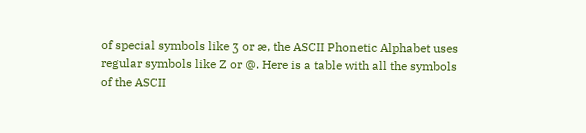of special symbols like ʒ or æ, the ASCII Phonetic Alphabet uses regular symbols like Z or @. Here is a table with all the symbols of the ASCII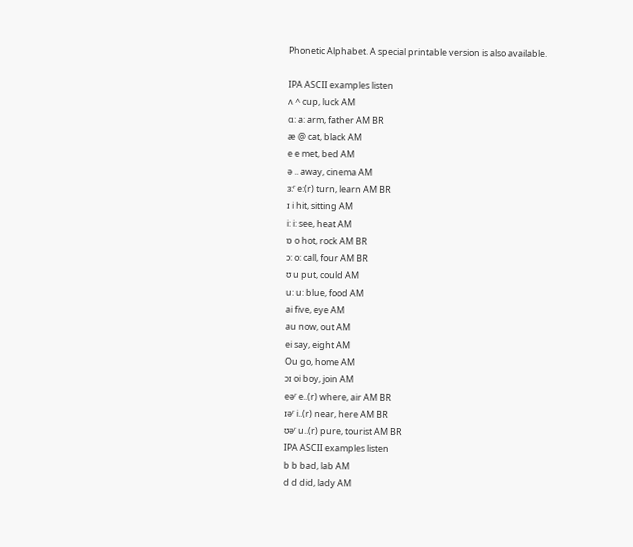Phonetic Alphabet. A special printable version is also available.

IPA ASCII examples listen
ʌ ^ cup, luck AM
ɑ: a: arm, father AM BR
æ @ cat, black AM
e e met, bed AM
ə .. away, cinema AM
ɜ:ʳ e:(r) turn, learn AM BR
ɪ i hit, sitting AM
i: i: see, heat AM
ɒ o hot, rock AM BR
ɔ: o: call, four AM BR
ʊ u put, could AM
u: u: blue, food AM
ai five, eye AM
au now, out AM
ei say, eight AM
Ou go, home AM
ɔɪ oi boy, join AM
eəʳ e..(r) where, air AM BR
ɪəʳ i..(r) near, here AM BR
ʊəʳ u..(r) pure, tourist AM BR
IPA ASCII examples listen
b b bad, lab AM
d d did, lady AM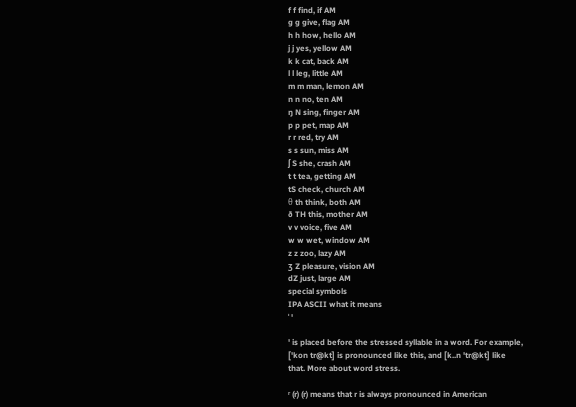f f find, if AM
g g give, flag AM
h h how, hello AM
j j yes, yellow AM
k k cat, back AM
l l leg, little AM
m m man, lemon AM
n n no, ten AM
ŋ N sing, finger AM
p p pet, map AM
r r red, try AM
s s sun, miss AM
ʃ S she, crash AM
t t tea, getting AM
tS check, church AM
θ th think, both AM
ð TH this, mother AM
v v voice, five AM
w w wet, window AM
z z zoo, lazy AM
ʒ Z pleasure, vision AM
dZ just, large AM
special symbols
IPA ASCII what it means
ˈ '

' is placed before the stressed syllable in a word. For example, ['kon tr@kt] is pronounced like this, and [k..n 'tr@kt] like that. More about word stress.

ʳ (r) (r) means that r is always pronounced in American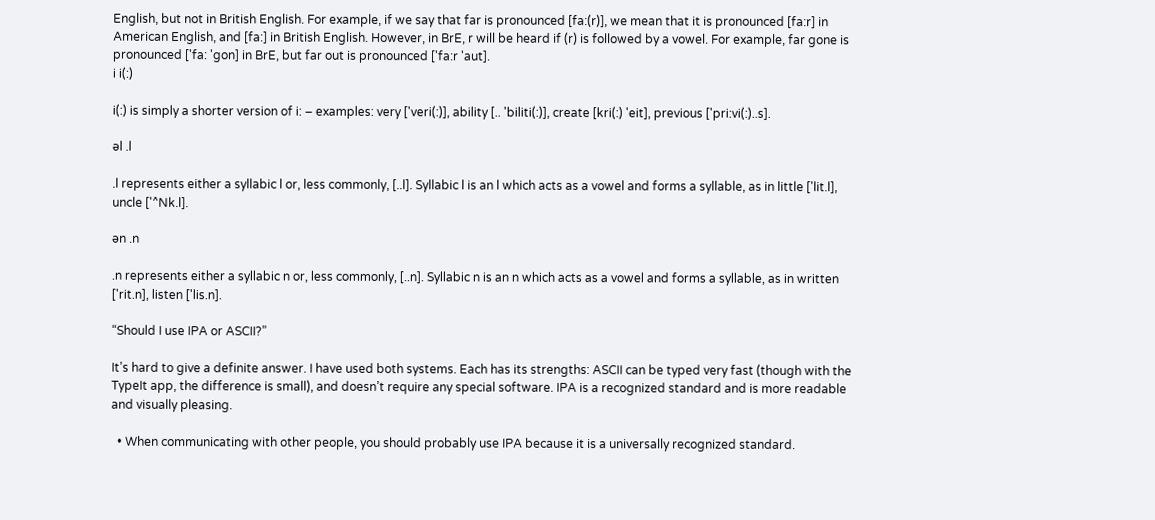English, but not in British English. For example, if we say that far is pronounced [fa:(r)], we mean that it is pronounced [fa:r] in American English, and [fa:] in British English. However, in BrE, r will be heard if (r) is followed by a vowel. For example, far gone is pronounced ['fa: 'gon] in BrE, but far out is pronounced ['fa:r 'aut].
i i(:)

i(:) is simply a shorter version of i: – examples: very ['veri(:)], ability [.. 'biliti(:)], create [kri(:) 'eit], previous ['pri:vi(:)..s].

əl .l

.l represents either a syllabic l or, less commonly, [..l]. Syllabic l is an l which acts as a vowel and forms a syllable, as in little ['lit.l], uncle ['^Nk.l].

ən .n

.n represents either a syllabic n or, less commonly, [..n]. Syllabic n is an n which acts as a vowel and forms a syllable, as in written ['rit.n], listen ['lis.n].

“Should I use IPA or ASCII?”

It’s hard to give a definite answer. I have used both systems. Each has its strengths: ASCII can be typed very fast (though with the TypeIt app, the difference is small), and doesn’t require any special software. IPA is a recognized standard and is more readable and visually pleasing.

  • When communicating with other people, you should probably use IPA because it is a universally recognized standard.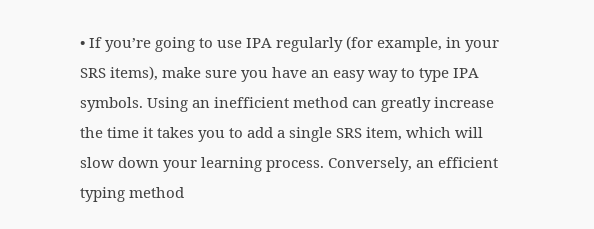• If you’re going to use IPA regularly (for example, in your SRS items), make sure you have an easy way to type IPA symbols. Using an inefficient method can greatly increase the time it takes you to add a single SRS item, which will slow down your learning process. Conversely, an efficient typing method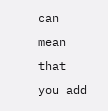can mean that you add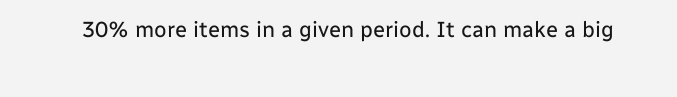30% more items in a given period. It can make a big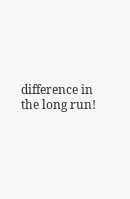difference in the long run!